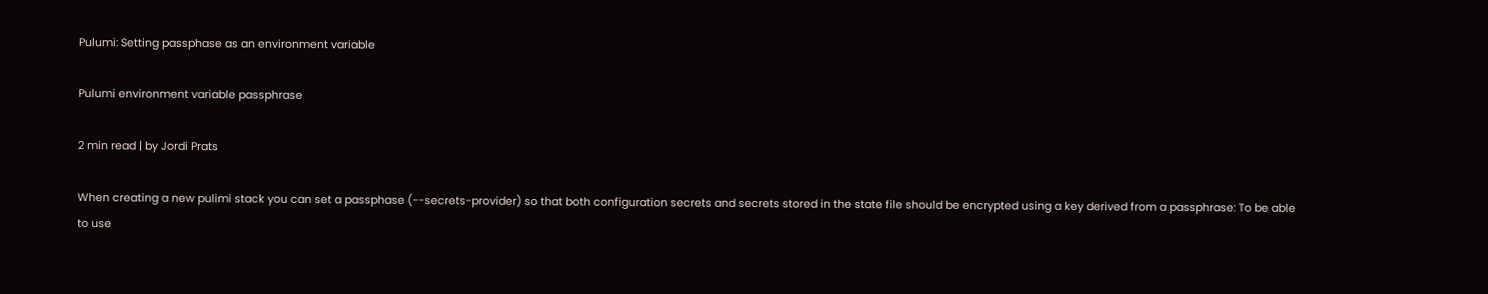Pulumi: Setting passphase as an environment variable

Pulumi environment variable passphrase

2 min read | by Jordi Prats

When creating a new pulimi stack you can set a passphase (--secrets-provider) so that both configuration secrets and secrets stored in the state file should be encrypted using a key derived from a passphrase: To be able to use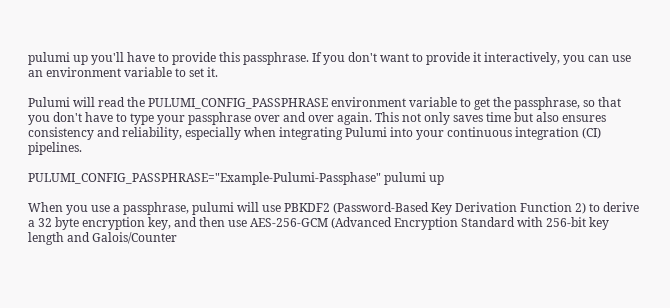pulumi up you'll have to provide this passphrase. If you don't want to provide it interactively, you can use an environment variable to set it.

Pulumi will read the PULUMI_CONFIG_PASSPHRASE environment variable to get the passphrase, so that you don't have to type your passphrase over and over again. This not only saves time but also ensures consistency and reliability, especially when integrating Pulumi into your continuous integration (CI) pipelines.

PULUMI_CONFIG_PASSPHRASE="Example-Pulumi-Passphase" pulumi up

When you use a passphrase, pulumi will use PBKDF2 (Password-Based Key Derivation Function 2) to derive a 32 byte encryption key, and then use AES-256-GCM (Advanced Encryption Standard with 256-bit key length and Galois/Counter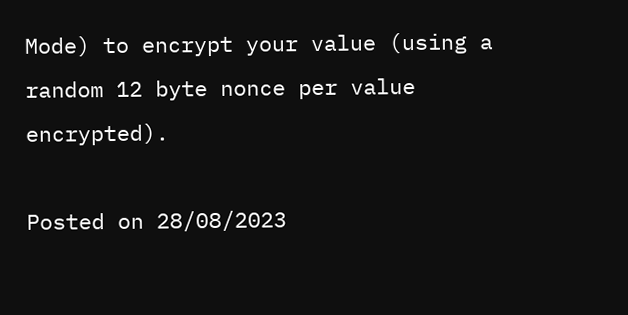Mode) to encrypt your value (using a random 12 byte nonce per value encrypted).

Posted on 28/08/2023